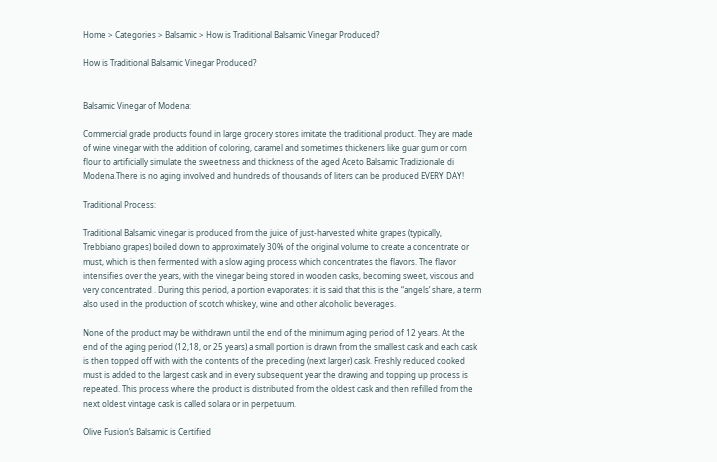Home > Categories > Balsamic > How is Traditional Balsamic Vinegar Produced?

How is Traditional Balsamic Vinegar Produced?


Balsamic Vinegar of Modena:

Commercial grade products found in large grocery stores imitate the traditional product. They are made of wine vinegar with the addition of coloring, caramel and sometimes thickeners like guar gum or corn flour to artificially simulate the sweetness and thickness of the aged Aceto Balsamic Tradizionale di Modena.There is no aging involved and hundreds of thousands of liters can be produced EVERY DAY!

Traditional Process:

Traditional Balsamic vinegar is produced from the juice of just-harvested white grapes (typically, Trebbiano grapes) boiled down to approximately 30% of the original volume to create a concentrate or must, which is then fermented with a slow aging process which concentrates the flavors. The flavor intensifies over the years, with the vinegar being stored in wooden casks, becoming sweet, viscous and very concentrated . During this period, a portion evaporates: it is said that this is the “angels’ share, a term also used in the production of scotch whiskey, wine and other alcoholic beverages.

None of the product may be withdrawn until the end of the minimum aging period of 12 years. At the end of the aging period (12,18, or 25 years) a small portion is drawn from the smallest cask and each cask is then topped off with with the contents of the preceding (next larger) cask. Freshly reduced cooked must is added to the largest cask and in every subsequent year the drawing and topping up process is repeated. This process where the product is distributed from the oldest cask and then refilled from the next oldest vintage cask is called solara or in perpetuum.

Olive Fusion’s Balsamic is Certified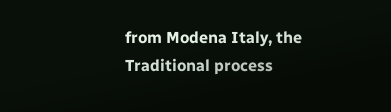from Modena Italy, the Traditional process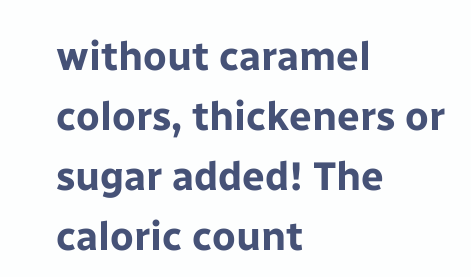without caramel colors, thickeners or sugar added! The caloric count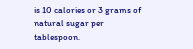is 10 calories or 3 grams of natural sugar per tablespoon.